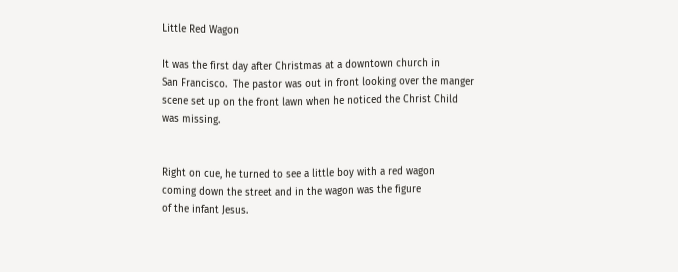Little Red Wagon

It was the first day after Christmas at a downtown church in
San Francisco.  The pastor was out in front looking over the manger
scene set up on the front lawn when he noticed the Christ Child
was missing.


Right on cue, he turned to see a little boy with a red wagon
coming down the street and in the wagon was the figure
of the infant Jesus.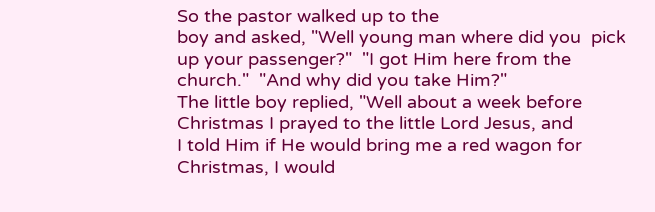So the pastor walked up to the
boy and asked, "Well young man where did you  pick
up your passenger?"  "I got Him here from the
church."  "And why did you take Him?"
The little boy replied, "Well about a week before
Christmas I prayed to the little Lord Jesus, and
I told Him if He would bring me a red wagon for
Christmas, I would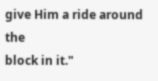give Him a ride around the
block in it."